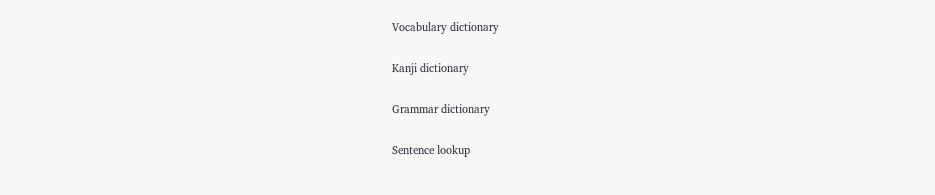Vocabulary dictionary

Kanji dictionary

Grammar dictionary

Sentence lookup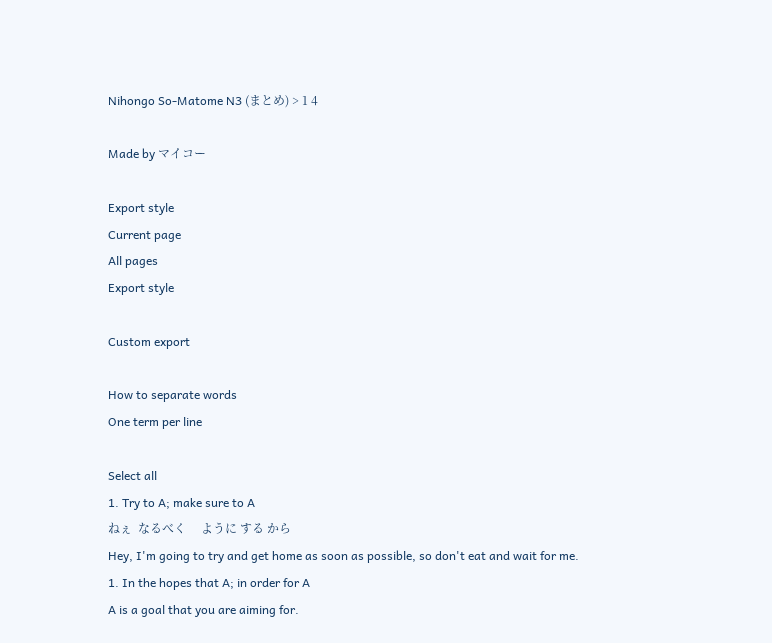Nihongo So-Matome N3 (まとめ) > 1 4

Made by マイコー

Export style
Current page
All pages
Export style

Custom export

How to separate words
One term per line

Select all
1. Try to A; make sure to A
ねぇ  なるべく     ように する から
Hey, I'm going to try and get home as soon as possible, so don't eat and wait for me.
1. In the hopes that A; in order for A
A is a goal that you are aiming for.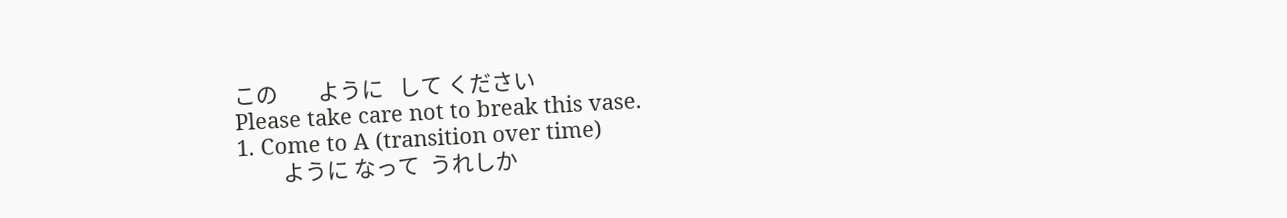この        ように   して ください
Please take care not to break this vase.
1. Come to A (transition over time)
         ように なって  うれしか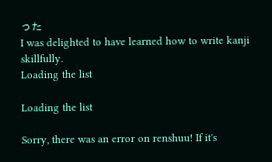った
I was delighted to have learned how to write kanji skillfully.
Loading the list

Loading the list

Sorry, there was an error on renshuu! If it's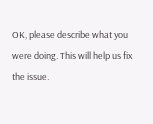OK, please describe what you were doing. This will help us fix the issue.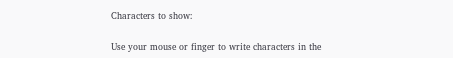Characters to show:

Use your mouse or finger to write characters in the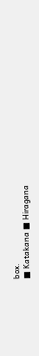box.
■ Katakana ■ Hiragana